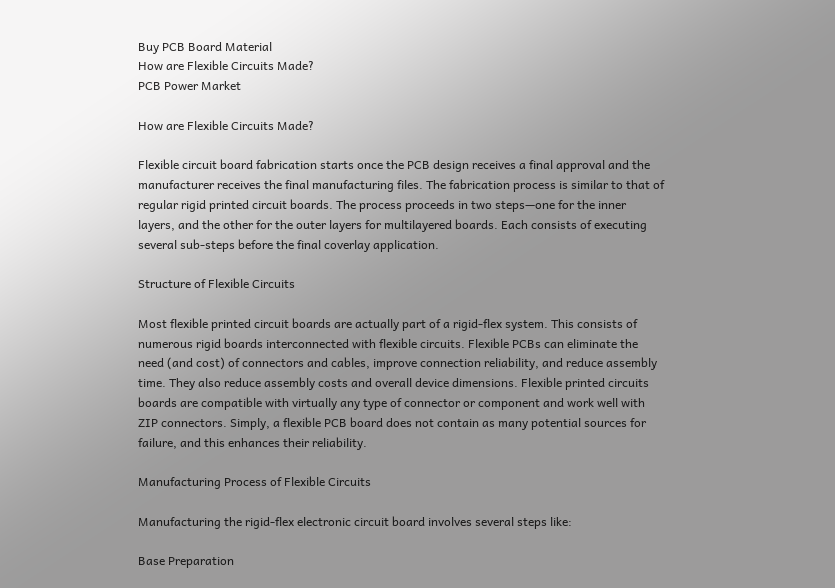Buy PCB Board Material
How are Flexible Circuits Made?
PCB Power Market

How are Flexible Circuits Made?

Flexible circuit board fabrication starts once the PCB design receives a final approval and the manufacturer receives the final manufacturing files. The fabrication process is similar to that of regular rigid printed circuit boards. The process proceeds in two steps—one for the inner layers, and the other for the outer layers for multilayered boards. Each consists of executing several sub-steps before the final coverlay application.

Structure of Flexible Circuits

Most flexible printed circuit boards are actually part of a rigid-flex system. This consists of numerous rigid boards interconnected with flexible circuits. Flexible PCBs can eliminate the need (and cost) of connectors and cables, improve connection reliability, and reduce assembly time. They also reduce assembly costs and overall device dimensions. Flexible printed circuits boards are compatible with virtually any type of connector or component and work well with ZIP connectors. Simply, a flexible PCB board does not contain as many potential sources for failure, and this enhances their reliability.

Manufacturing Process of Flexible Circuits

Manufacturing the rigid-flex electronic circuit board involves several steps like:

Base Preparation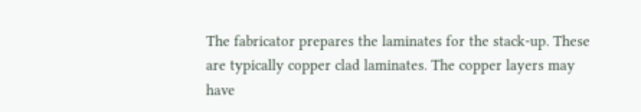The fabricator prepares the laminates for the stack-up. These are typically copper clad laminates. The copper layers may have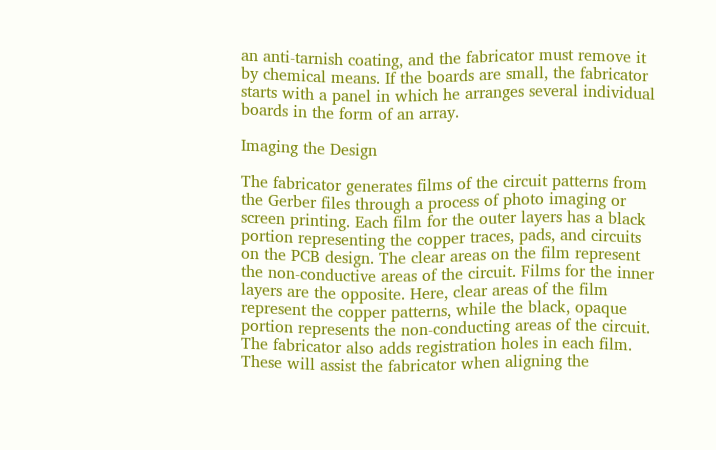an anti-tarnish coating, and the fabricator must remove it by chemical means. If the boards are small, the fabricator starts with a panel in which he arranges several individual boards in the form of an array.

Imaging the Design

The fabricator generates films of the circuit patterns from the Gerber files through a process of photo imaging or screen printing. Each film for the outer layers has a black portion representing the copper traces, pads, and circuits on the PCB design. The clear areas on the film represent the non-conductive areas of the circuit. Films for the inner layers are the opposite. Here, clear areas of the film represent the copper patterns, while the black, opaque portion represents the non-conducting areas of the circuit.
The fabricator also adds registration holes in each film. These will assist the fabricator when aligning the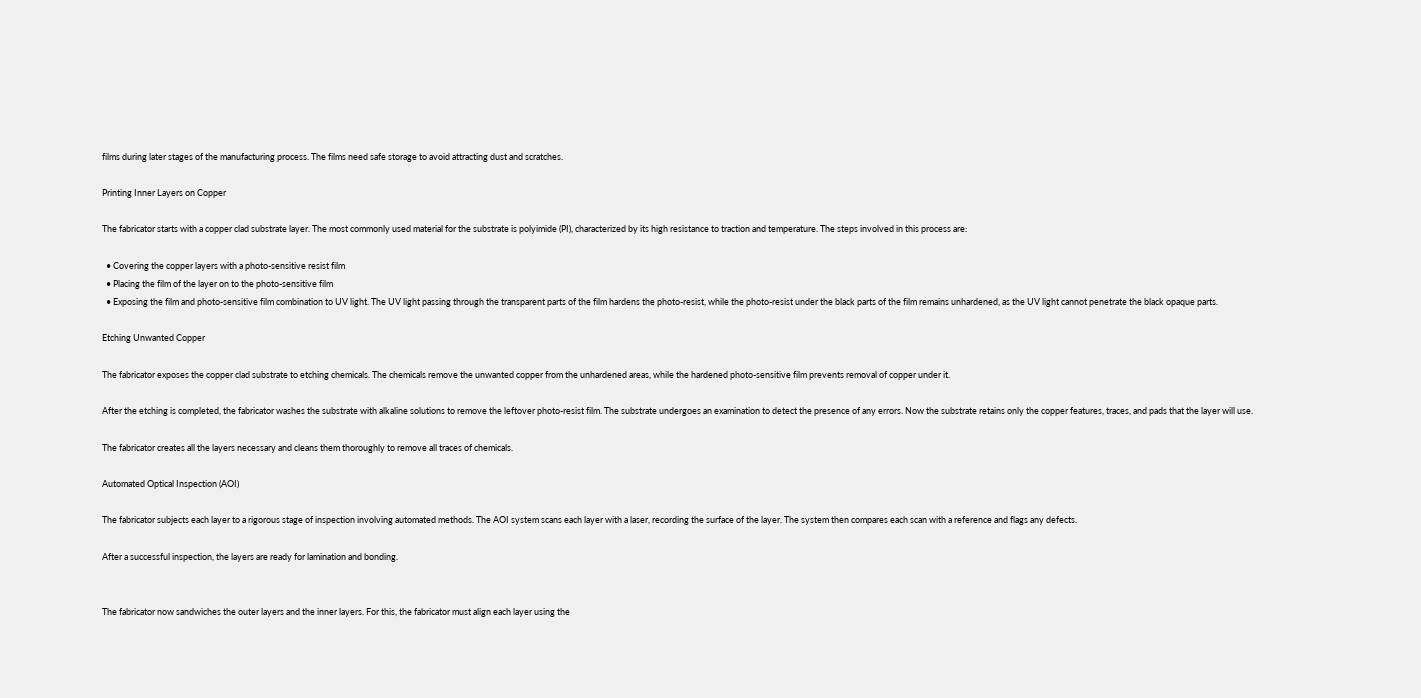films during later stages of the manufacturing process. The films need safe storage to avoid attracting dust and scratches.

Printing Inner Layers on Copper

The fabricator starts with a copper clad substrate layer. The most commonly used material for the substrate is polyimide (PI), characterized by its high resistance to traction and temperature. The steps involved in this process are:

  • Covering the copper layers with a photo-sensitive resist film
  • Placing the film of the layer on to the photo-sensitive film
  • Exposing the film and photo-sensitive film combination to UV light. The UV light passing through the transparent parts of the film hardens the photo-resist, while the photo-resist under the black parts of the film remains unhardened, as the UV light cannot penetrate the black opaque parts.

Etching Unwanted Copper

The fabricator exposes the copper clad substrate to etching chemicals. The chemicals remove the unwanted copper from the unhardened areas, while the hardened photo-sensitive film prevents removal of copper under it.

After the etching is completed, the fabricator washes the substrate with alkaline solutions to remove the leftover photo-resist film. The substrate undergoes an examination to detect the presence of any errors. Now the substrate retains only the copper features, traces, and pads that the layer will use.

The fabricator creates all the layers necessary and cleans them thoroughly to remove all traces of chemicals.

Automated Optical Inspection (AOI)

The fabricator subjects each layer to a rigorous stage of inspection involving automated methods. The AOI system scans each layer with a laser, recording the surface of the layer. The system then compares each scan with a reference and flags any defects.

After a successful inspection, the layers are ready for lamination and bonding.


The fabricator now sandwiches the outer layers and the inner layers. For this, the fabricator must align each layer using the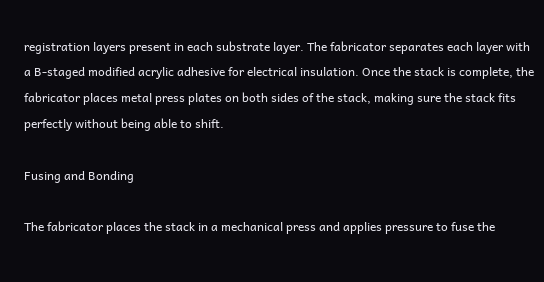registration layers present in each substrate layer. The fabricator separates each layer with a B-staged modified acrylic adhesive for electrical insulation. Once the stack is complete, the fabricator places metal press plates on both sides of the stack, making sure the stack fits perfectly without being able to shift.

Fusing and Bonding

The fabricator places the stack in a mechanical press and applies pressure to fuse the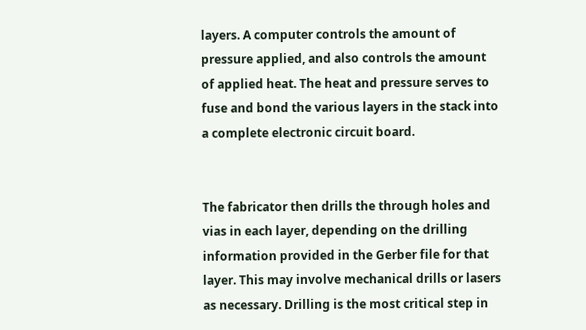layers. A computer controls the amount of pressure applied, and also controls the amount of applied heat. The heat and pressure serves to fuse and bond the various layers in the stack into a complete electronic circuit board.


The fabricator then drills the through holes and vias in each layer, depending on the drilling information provided in the Gerber file for that layer. This may involve mechanical drills or lasers as necessary. Drilling is the most critical step in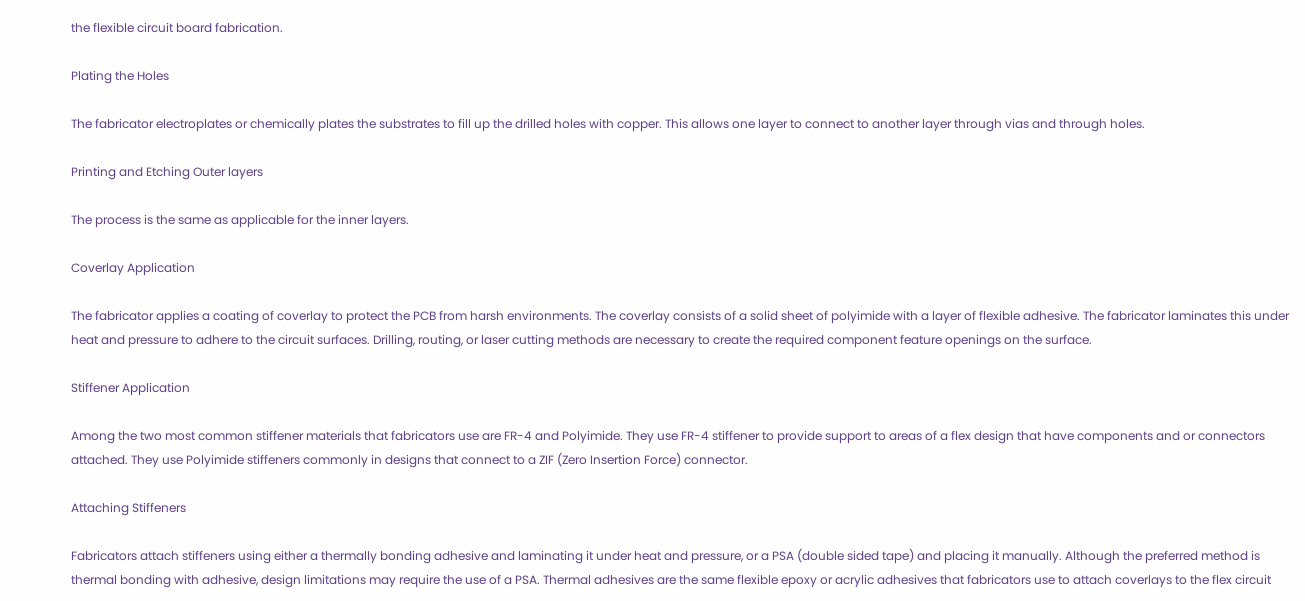the flexible circuit board fabrication.

Plating the Holes

The fabricator electroplates or chemically plates the substrates to fill up the drilled holes with copper. This allows one layer to connect to another layer through vias and through holes.

Printing and Etching Outer layers

The process is the same as applicable for the inner layers.

Coverlay Application

The fabricator applies a coating of coverlay to protect the PCB from harsh environments. The coverlay consists of a solid sheet of polyimide with a layer of flexible adhesive. The fabricator laminates this under heat and pressure to adhere to the circuit surfaces. Drilling, routing, or laser cutting methods are necessary to create the required component feature openings on the surface.

Stiffener Application

Among the two most common stiffener materials that fabricators use are FR-4 and Polyimide. They use FR-4 stiffener to provide support to areas of a flex design that have components and or connectors attached. They use Polyimide stiffeners commonly in designs that connect to a ZIF (Zero Insertion Force) connector.

Attaching Stiffeners

Fabricators attach stiffeners using either a thermally bonding adhesive and laminating it under heat and pressure, or a PSA (double sided tape) and placing it manually. Although the preferred method is thermal bonding with adhesive, design limitations may require the use of a PSA. Thermal adhesives are the same flexible epoxy or acrylic adhesives that fabricators use to attach coverlays to the flex circuit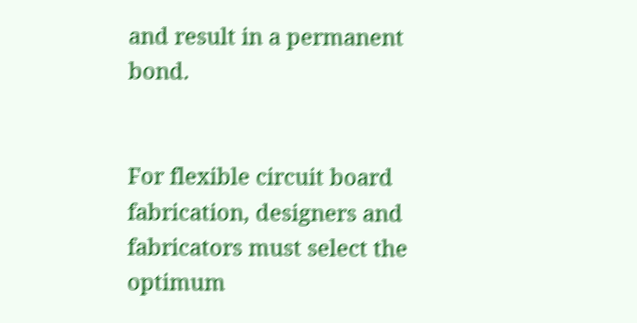and result in a permanent bond.


For flexible circuit board fabrication, designers and fabricators must select the optimum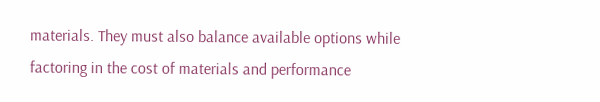materials. They must also balance available options while factoring in the cost of materials and performance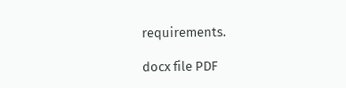requirements.

docx file PDF